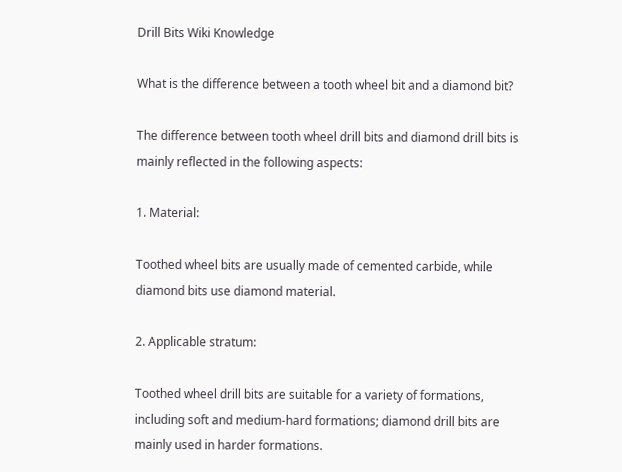Drill Bits Wiki Knowledge

What is the difference between a tooth wheel bit and a diamond bit?

The difference between tooth wheel drill bits and diamond drill bits is mainly reflected in the following aspects:

1. Material:

Toothed wheel bits are usually made of cemented carbide, while diamond bits use diamond material.

2. Applicable stratum:

Toothed wheel drill bits are suitable for a variety of formations, including soft and medium-hard formations; diamond drill bits are mainly used in harder formations.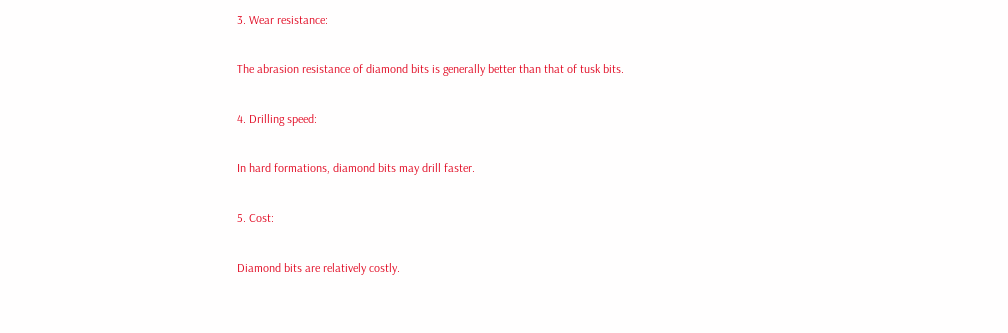3. Wear resistance:

The abrasion resistance of diamond bits is generally better than that of tusk bits.

4. Drilling speed:

In hard formations, diamond bits may drill faster.

5. Cost:

Diamond bits are relatively costly.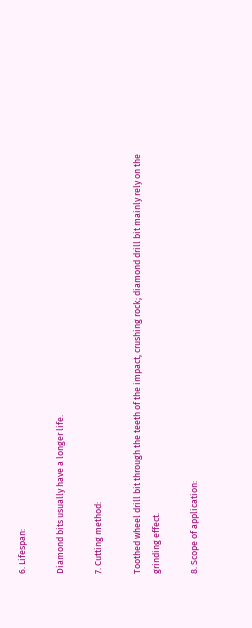6. Lifespan:

Diamond bits usually have a longer life.

7. Cutting method:

Toothed wheel drill bit through the teeth of the impact, crushing rock; diamond drill bit mainly rely on the grinding effect.

8. Scope of application: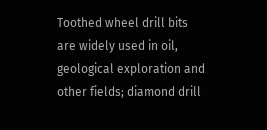Toothed wheel drill bits are widely used in oil, geological exploration and other fields; diamond drill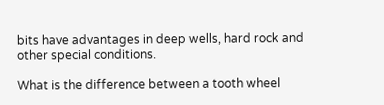bits have advantages in deep wells, hard rock and other special conditions.

What is the difference between a tooth wheel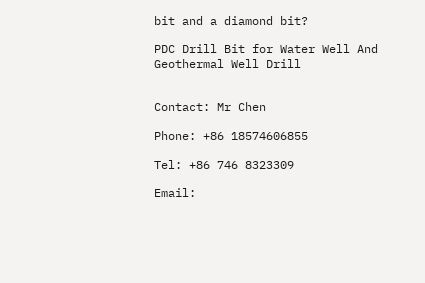bit and a diamond bit?

PDC Drill Bit for Water Well And Geothermal Well Drill


Contact: Mr Chen

Phone: +86 18574606855

Tel: +86 746 8323309

Email: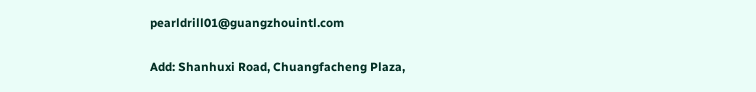pearldrill01@guangzhouintl.com

Add: Shanhuxi Road, Chuangfacheng Plaza,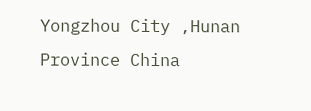Yongzhou City ,Hunan Province China